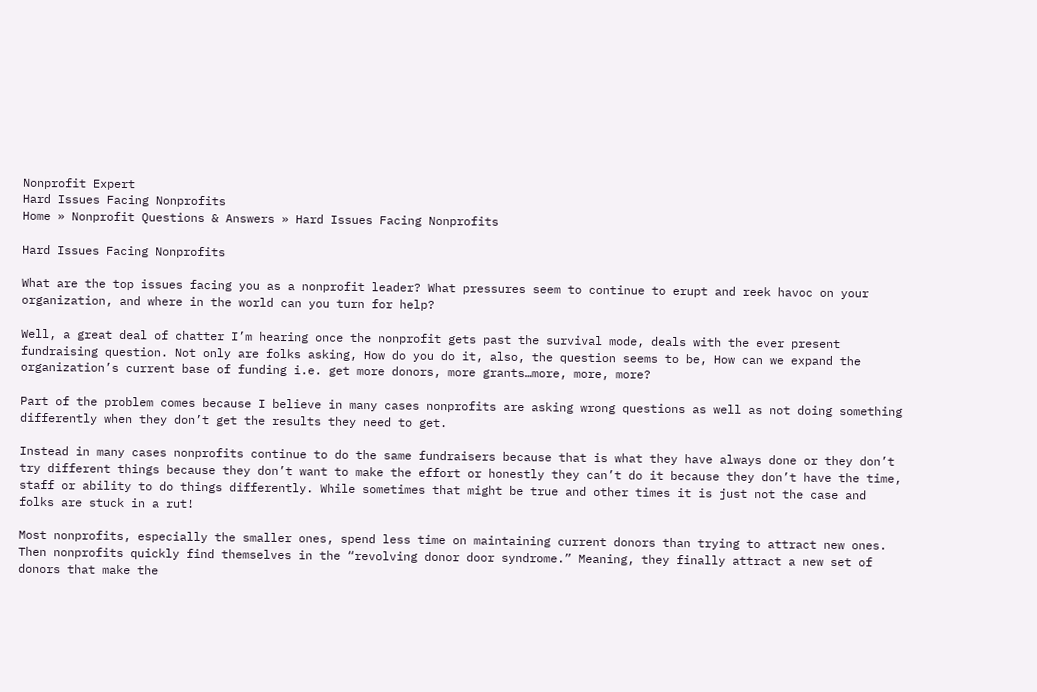Nonprofit Expert
Hard Issues Facing Nonprofits
Home » Nonprofit Questions & Answers » Hard Issues Facing Nonprofits

Hard Issues Facing Nonprofits

What are the top issues facing you as a nonprofit leader? What pressures seem to continue to erupt and reek havoc on your organization, and where in the world can you turn for help?

Well, a great deal of chatter I’m hearing once the nonprofit gets past the survival mode, deals with the ever present fundraising question. Not only are folks asking, How do you do it, also, the question seems to be, How can we expand the organization’s current base of funding i.e. get more donors, more grants…more, more, more?

Part of the problem comes because I believe in many cases nonprofits are asking wrong questions as well as not doing something differently when they don’t get the results they need to get.

Instead in many cases nonprofits continue to do the same fundraisers because that is what they have always done or they don’t try different things because they don’t want to make the effort or honestly they can’t do it because they don’t have the time, staff or ability to do things differently. While sometimes that might be true and other times it is just not the case and folks are stuck in a rut!

Most nonprofits, especially the smaller ones, spend less time on maintaining current donors than trying to attract new ones. Then nonprofits quickly find themselves in the “revolving donor door syndrome.” Meaning, they finally attract a new set of donors that make the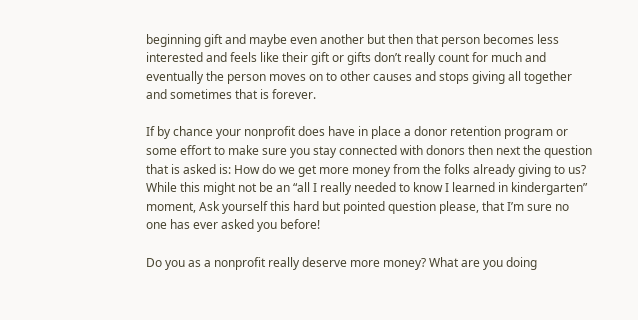beginning gift and maybe even another but then that person becomes less interested and feels like their gift or gifts don’t really count for much and eventually the person moves on to other causes and stops giving all together and sometimes that is forever.

If by chance your nonprofit does have in place a donor retention program or some effort to make sure you stay connected with donors then next the question that is asked is: How do we get more money from the folks already giving to us? While this might not be an “all I really needed to know I learned in kindergarten” moment, Ask yourself this hard but pointed question please, that I’m sure no one has ever asked you before!

Do you as a nonprofit really deserve more money? What are you doing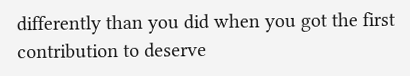differently than you did when you got the first contribution to deserve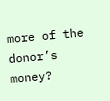more of the donor’s money?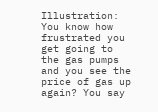Illustration: You know how frustrated you get going to the gas pumps and you see the price of gas up again? You say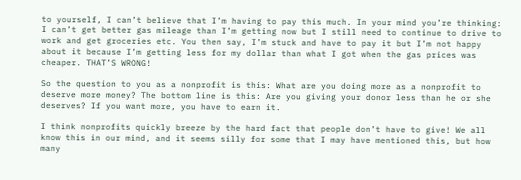to yourself, I can’t believe that I’m having to pay this much. In your mind you’re thinking: I can’t get better gas mileage than I’m getting now but I still need to continue to drive to work and get groceries etc. You then say, I’m stuck and have to pay it but I’m not happy about it because I’m getting less for my dollar than what I got when the gas prices was cheaper. THAT’S WRONG!

So the question to you as a nonprofit is this: What are you doing more as a nonprofit to deserve more money? The bottom line is this: Are you giving your donor less than he or she deserves? If you want more, you have to earn it.

I think nonprofits quickly breeze by the hard fact that people don’t have to give! We all know this in our mind, and it seems silly for some that I may have mentioned this, but how many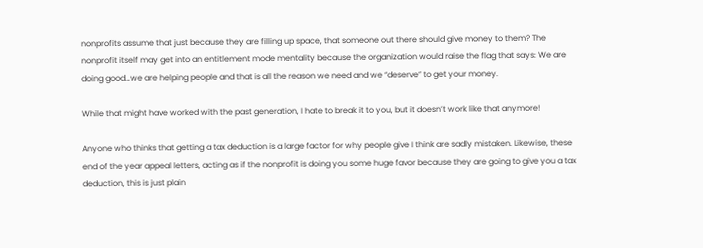nonprofits assume that just because they are filling up space, that someone out there should give money to them? The nonprofit itself may get into an entitlement mode mentality because the organization would raise the flag that says: We are doing good…we are helping people and that is all the reason we need and we “deserve” to get your money.

While that might have worked with the past generation, I hate to break it to you, but it doesn’t work like that anymore!

Anyone who thinks that getting a tax deduction is a large factor for why people give I think are sadly mistaken. Likewise, these end of the year appeal letters, acting as if the nonprofit is doing you some huge favor because they are going to give you a tax deduction, this is just plain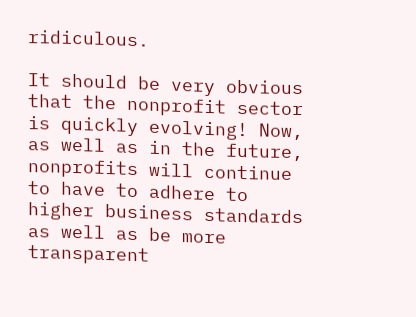ridiculous.

It should be very obvious that the nonprofit sector is quickly evolving! Now, as well as in the future, nonprofits will continue to have to adhere to higher business standards as well as be more transparent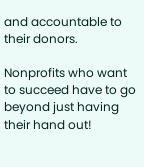and accountable to their donors.

Nonprofits who want to succeed have to go beyond just having their hand out!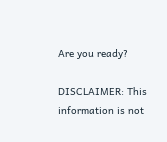Are you ready?

DISCLAIMER: This information is not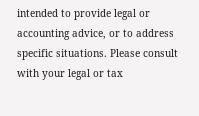intended to provide legal or accounting advice, or to address specific situations. Please consult with your legal or tax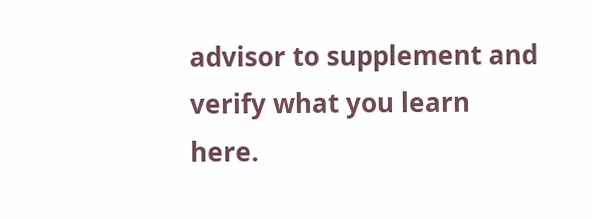advisor to supplement and verify what you learn here.